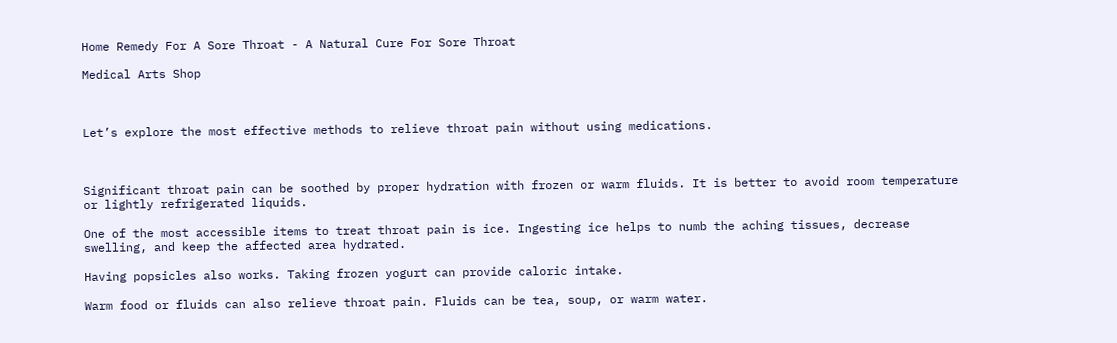Home Remedy For A Sore Throat - A Natural Cure For Sore Throat

Medical Arts Shop



Let’s explore the most effective methods to relieve throat pain without using medications.



Significant throat pain can be soothed by proper hydration with frozen or warm fluids. It is better to avoid room temperature or lightly refrigerated liquids.

One of the most accessible items to treat throat pain is ice. Ingesting ice helps to numb the aching tissues, decrease swelling, and keep the affected area hydrated.

Having popsicles also works. Taking frozen yogurt can provide caloric intake.

Warm food or fluids can also relieve throat pain. Fluids can be tea, soup, or warm water.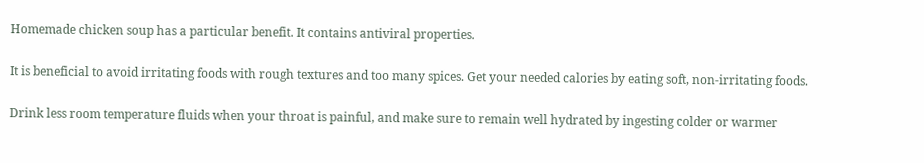Homemade chicken soup has a particular benefit. It contains antiviral properties.

It is beneficial to avoid irritating foods with rough textures and too many spices. Get your needed calories by eating soft, non-irritating foods.

Drink less room temperature fluids when your throat is painful, and make sure to remain well hydrated by ingesting colder or warmer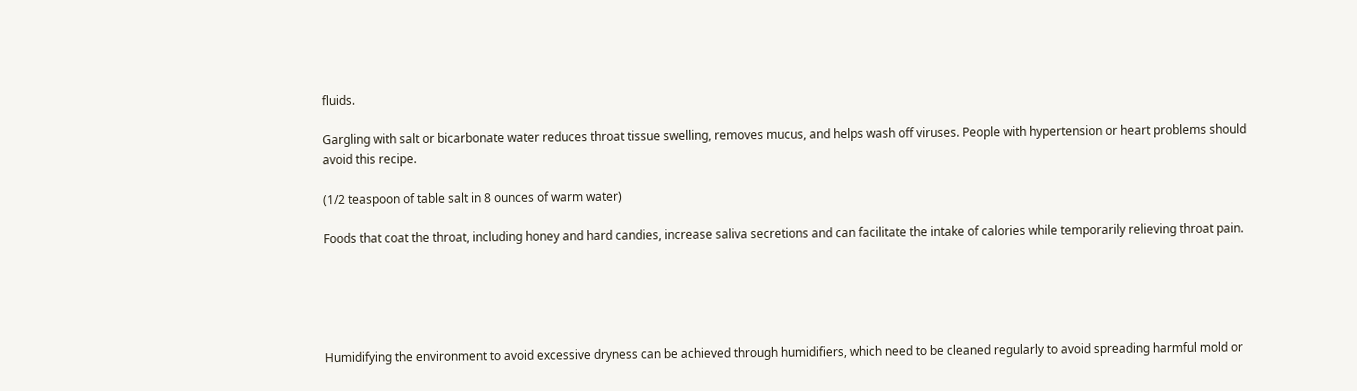fluids.

Gargling with salt or bicarbonate water reduces throat tissue swelling, removes mucus, and helps wash off viruses. People with hypertension or heart problems should avoid this recipe.

(1/2 teaspoon of table salt in 8 ounces of warm water)

Foods that coat the throat, including honey and hard candies, increase saliva secretions and can facilitate the intake of calories while temporarily relieving throat pain.





Humidifying the environment to avoid excessive dryness can be achieved through humidifiers, which need to be cleaned regularly to avoid spreading harmful mold or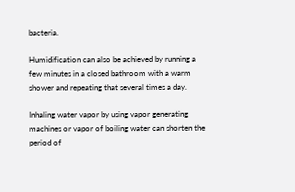bacteria.

Humidification can also be achieved by running a few minutes in a closed bathroom with a warm shower and repeating that several times a day.

Inhaling water vapor by using vapor generating machines or vapor of boiling water can shorten the period of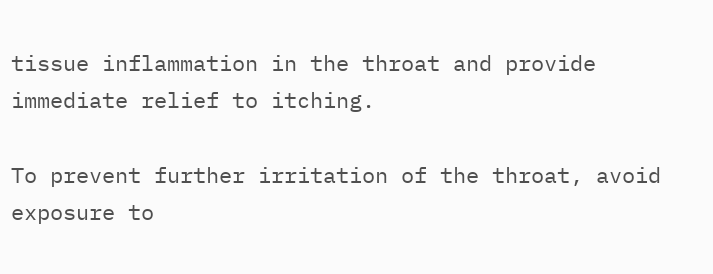tissue inflammation in the throat and provide immediate relief to itching.

To prevent further irritation of the throat, avoid exposure to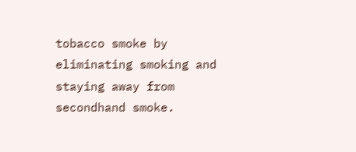tobacco smoke by eliminating smoking and staying away from secondhand smoke.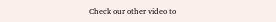Check our other video to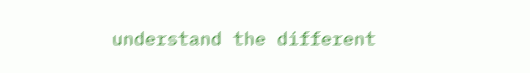understand the different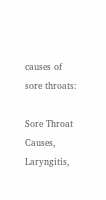causes of sore throats:

Sore Throat Causes, Laryngitis,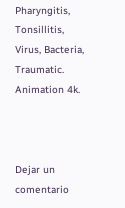Pharyngitis, Tonsillitis, Virus, Bacteria, Traumatic. Animation 4k.



Dejar un comentario